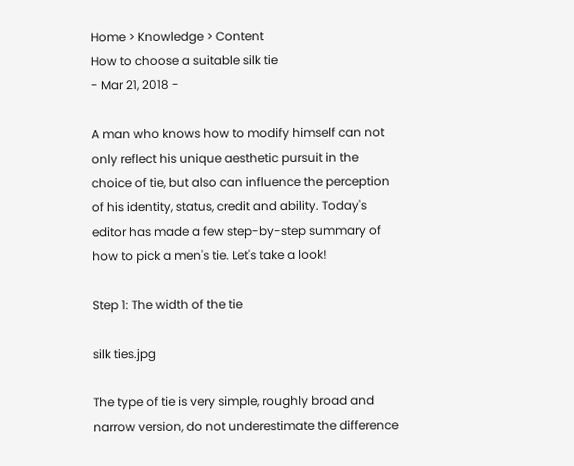Home > Knowledge > Content
How to choose a suitable silk tie
- Mar 21, 2018 -

A man who knows how to modify himself can not only reflect his unique aesthetic pursuit in the choice of tie, but also can influence the perception of his identity, status, credit and ability. Today's editor has made a few step-by-step summary of how to pick a men's tie. Let's take a look!

Step 1: The width of the tie

silk ties.jpg

The type of tie is very simple, roughly broad and narrow version, do not underestimate the difference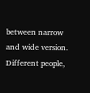between narrow and wide version. Different people,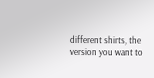different shirts, the version you want to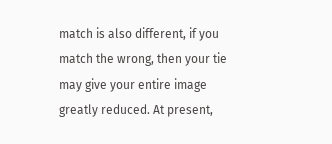match is also different, if you match the wrong, then your tie may give your entire image greatly reduced. At present,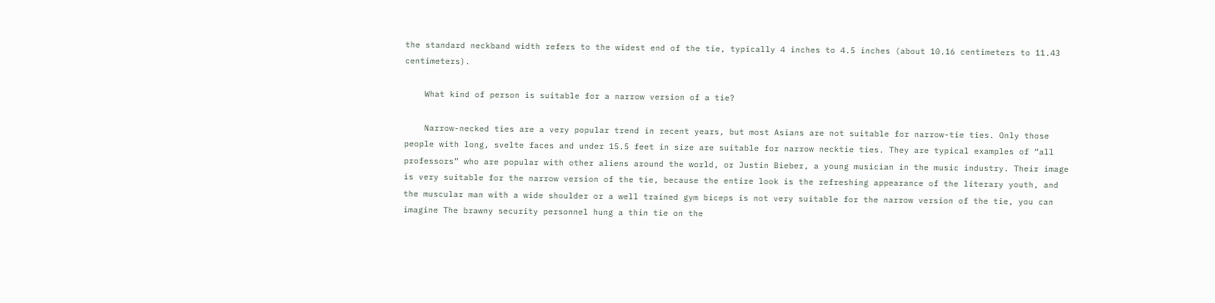the standard neckband width refers to the widest end of the tie, typically 4 inches to 4.5 inches (about 10.16 centimeters to 11.43 centimeters).

    What kind of person is suitable for a narrow version of a tie?

    Narrow-necked ties are a very popular trend in recent years, but most Asians are not suitable for narrow-tie ties. Only those people with long, svelte faces and under 15.5 feet in size are suitable for narrow necktie ties. They are typical examples of “all professors” who are popular with other aliens around the world, or Justin Bieber, a young musician in the music industry. Their image is very suitable for the narrow version of the tie, because the entire look is the refreshing appearance of the literary youth, and the muscular man with a wide shoulder or a well trained gym biceps is not very suitable for the narrow version of the tie, you can imagine The brawny security personnel hung a thin tie on the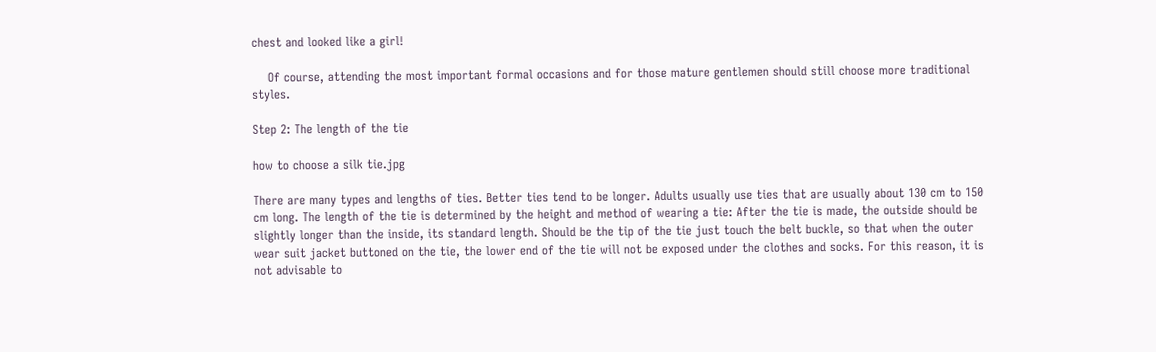chest and looked like a girl!

    Of course, attending the most important formal occasions and for those mature gentlemen should still choose more traditional styles.

Step 2: The length of the tie

how to choose a silk tie.jpg

There are many types and lengths of ties. Better ties tend to be longer. Adults usually use ties that are usually about 130 cm to 150 cm long. The length of the tie is determined by the height and method of wearing a tie: After the tie is made, the outside should be slightly longer than the inside, its standard length. Should be the tip of the tie just touch the belt buckle, so that when the outer wear suit jacket buttoned on the tie, the lower end of the tie will not be exposed under the clothes and socks. For this reason, it is not advisable to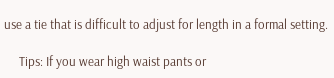use a tie that is difficult to adjust for length in a formal setting.

     Tips: If you wear high waist pants or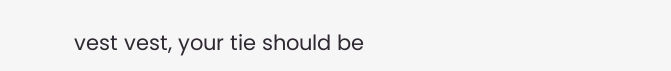vest vest, your tie should be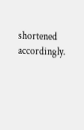shortened accordingly.